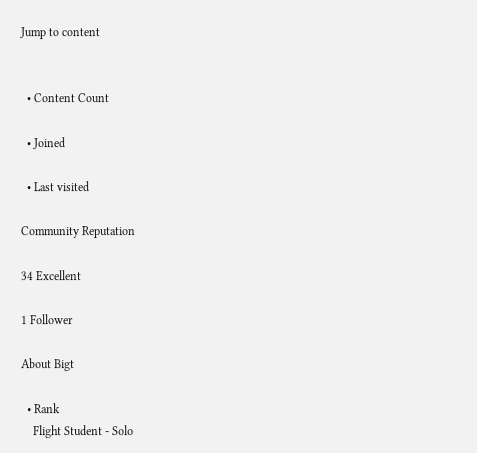Jump to content


  • Content Count

  • Joined

  • Last visited

Community Reputation

34 Excellent

1 Follower

About Bigt

  • Rank
    Flight Student - Solo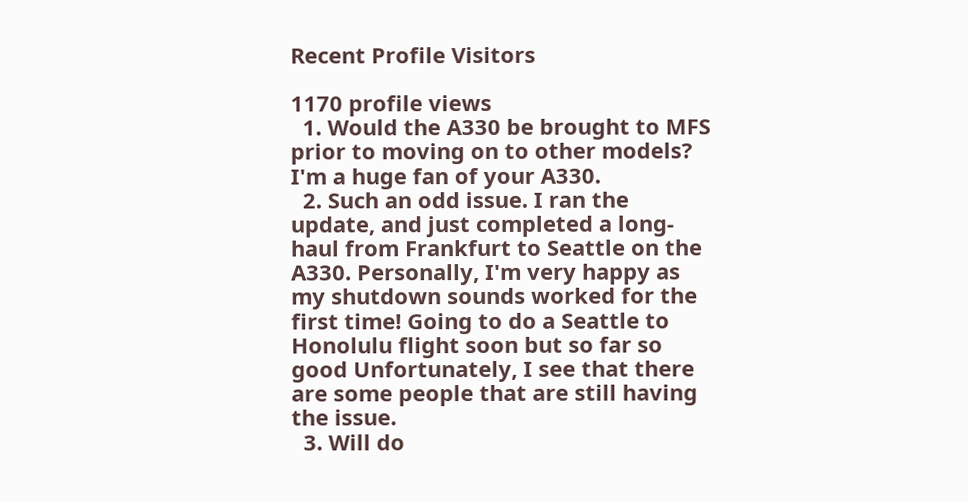Recent Profile Visitors

1170 profile views
  1. Would the A330 be brought to MFS prior to moving on to other models? I'm a huge fan of your A330.
  2. Such an odd issue. I ran the update, and just completed a long-haul from Frankfurt to Seattle on the A330. Personally, I'm very happy as my shutdown sounds worked for the first time! Going to do a Seattle to Honolulu flight soon but so far so good Unfortunately, I see that there are some people that are still having the issue.
  3. Will do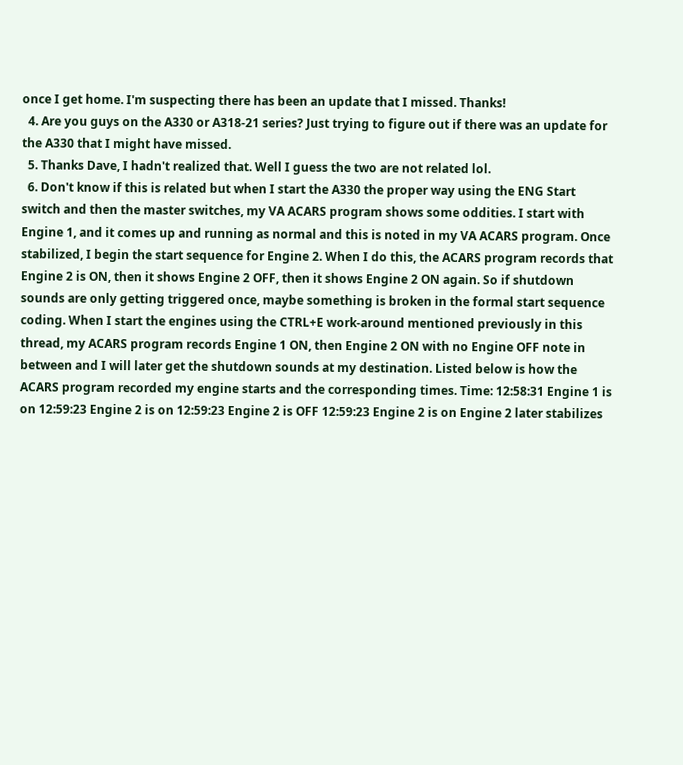once I get home. I'm suspecting there has been an update that I missed. Thanks!
  4. Are you guys on the A330 or A318-21 series? Just trying to figure out if there was an update for the A330 that I might have missed.
  5. Thanks Dave, I hadn't realized that. Well I guess the two are not related lol.
  6. Don't know if this is related but when I start the A330 the proper way using the ENG Start switch and then the master switches, my VA ACARS program shows some oddities. I start with Engine 1, and it comes up and running as normal and this is noted in my VA ACARS program. Once stabilized, I begin the start sequence for Engine 2. When I do this, the ACARS program records that Engine 2 is ON, then it shows Engine 2 OFF, then it shows Engine 2 ON again. So if shutdown sounds are only getting triggered once, maybe something is broken in the formal start sequence coding. When I start the engines using the CTRL+E work-around mentioned previously in this thread, my ACARS program records Engine 1 ON, then Engine 2 ON with no Engine OFF note in between and I will later get the shutdown sounds at my destination. Listed below is how the ACARS program recorded my engine starts and the corresponding times. Time: 12:58:31 Engine 1 is on 12:59:23 Engine 2 is on 12:59:23 Engine 2 is OFF 12:59:23 Engine 2 is on Engine 2 later stabilizes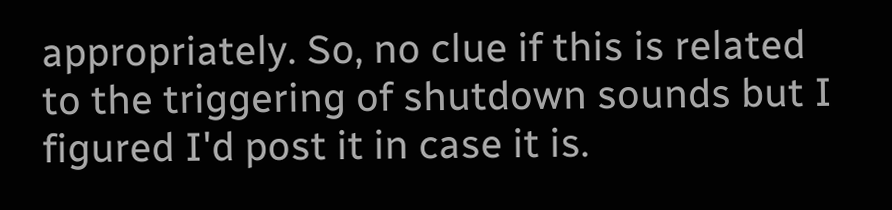appropriately. So, no clue if this is related to the triggering of shutdown sounds but I figured I'd post it in case it is.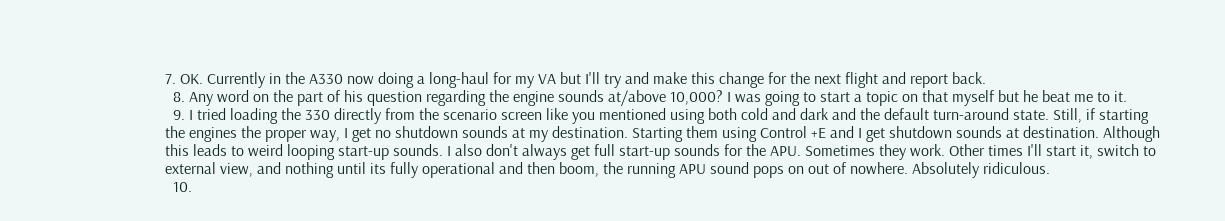7. OK. Currently in the A330 now doing a long-haul for my VA but I'll try and make this change for the next flight and report back.
  8. Any word on the part of his question regarding the engine sounds at/above 10,000? I was going to start a topic on that myself but he beat me to it.
  9. I tried loading the 330 directly from the scenario screen like you mentioned using both cold and dark and the default turn-around state. Still, if starting the engines the proper way, I get no shutdown sounds at my destination. Starting them using Control +E and I get shutdown sounds at destination. Although this leads to weird looping start-up sounds. I also don't always get full start-up sounds for the APU. Sometimes they work. Other times I'll start it, switch to external view, and nothing until its fully operational and then boom, the running APU sound pops on out of nowhere. Absolutely ridiculous.
  10.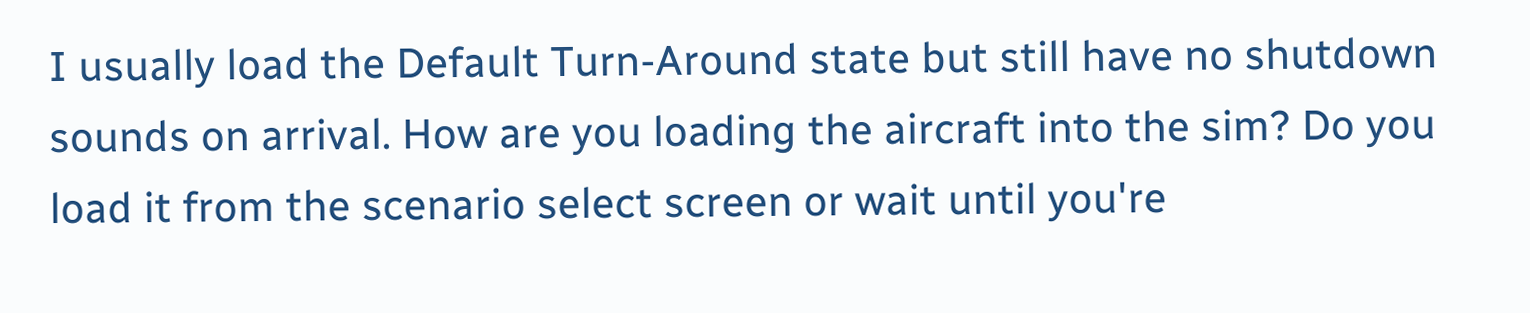I usually load the Default Turn-Around state but still have no shutdown sounds on arrival. How are you loading the aircraft into the sim? Do you load it from the scenario select screen or wait until you're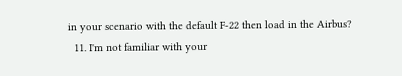in your scenario with the default F-22 then load in the Airbus?
  11. I'm not familiar with your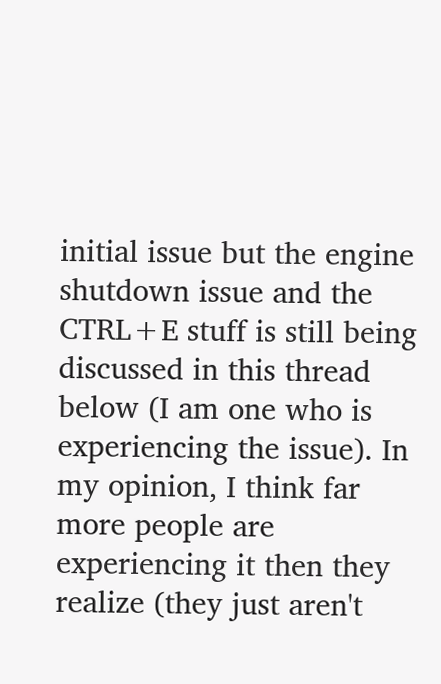initial issue but the engine shutdown issue and the CTRL+E stuff is still being discussed in this thread below (I am one who is experiencing the issue). In my opinion, I think far more people are experiencing it then they realize (they just aren't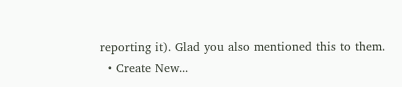reporting it). Glad you also mentioned this to them.
  • Create New...